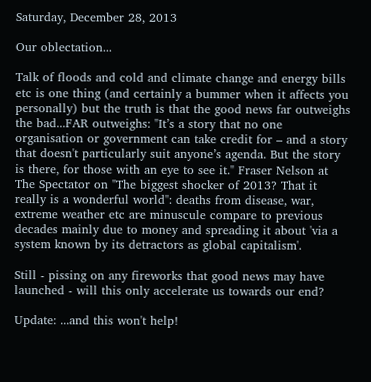Saturday, December 28, 2013

Our oblectation...

Talk of floods and cold and climate change and energy bills etc is one thing (and certainly a bummer when it affects you personally) but the truth is that the good news far outweighs the bad...FAR outweighs: "It’s a story that no one organisation or government can take credit for – and a story that doesn't particularly suit anyone’s agenda. But the story is there, for those with an eye to see it." Fraser Nelson at The Spectator on "The biggest shocker of 2013? That it really is a wonderful world": deaths from disease, war, extreme weather etc are minuscule compare to previous decades mainly due to money and spreading it about 'via a system known by its detractors as global capitalism'.

Still - pissing on any fireworks that good news may have launched - will this only accelerate us towards our end?

Update: ...and this won't help!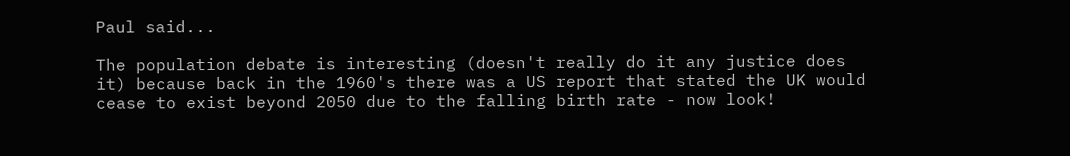Paul said...

The population debate is interesting (doesn't really do it any justice does it) because back in the 1960's there was a US report that stated the UK would cease to exist beyond 2050 due to the falling birth rate - now look!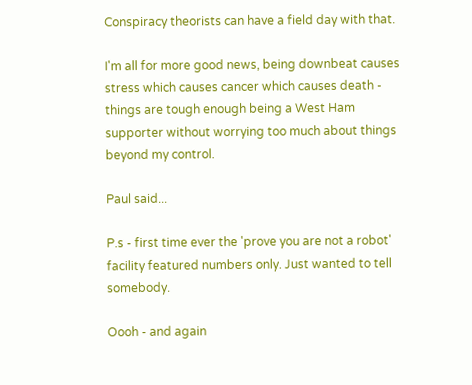Conspiracy theorists can have a field day with that.

I'm all for more good news, being downbeat causes stress which causes cancer which causes death - things are tough enough being a West Ham supporter without worrying too much about things beyond my control.

Paul said...

P.s - first time ever the 'prove you are not a robot' facility featured numbers only. Just wanted to tell somebody.

Oooh - and again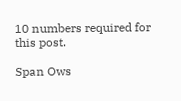10 numbers required for this post.

Span Ows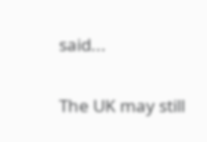said...

The UK may still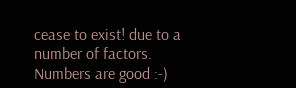cease to exist! due to a number of factors. Numbers are good :-)